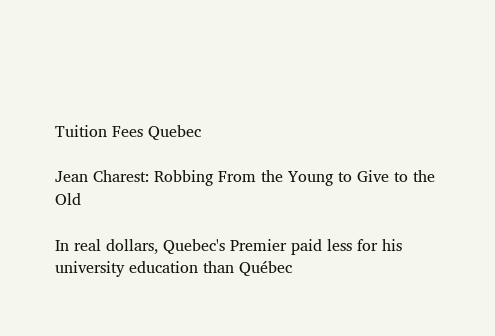Tuition Fees Quebec

Jean Charest: Robbing From the Young to Give to the Old

In real dollars, Quebec's Premier paid less for his university education than Québec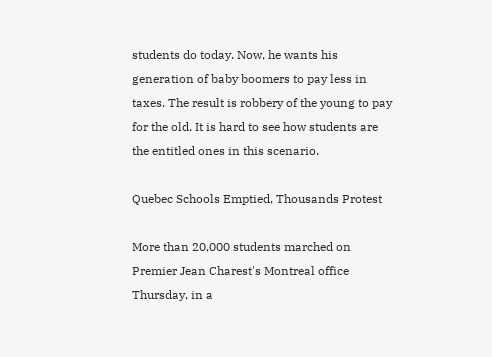students do today. Now, he wants his generation of baby boomers to pay less in taxes. The result is robbery of the young to pay for the old. It is hard to see how students are the entitled ones in this scenario.

Quebec Schools Emptied, Thousands Protest

More than 20,000 students marched on Premier Jean Charest's Montreal office Thursday, in a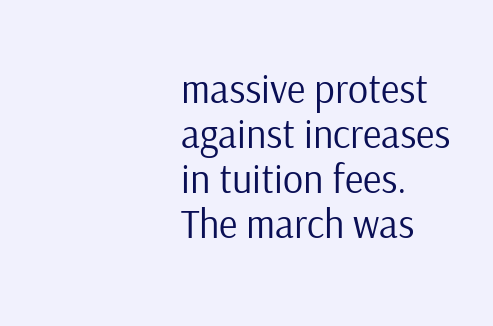massive protest against increases in tuition fees. The march was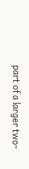part of a larger two-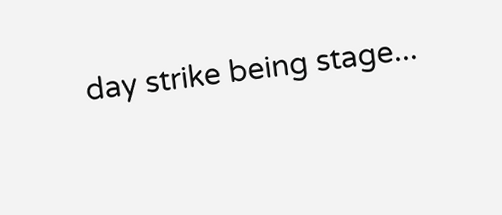day strike being stage...